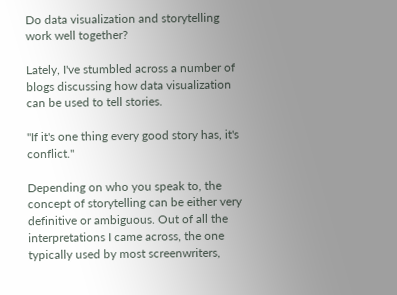Do data visualization and storytelling work well together?

Lately, I've stumbled across a number of blogs discussing how data visualization can be used to tell stories.

"If it's one thing every good story has, it's conflict."

Depending on who you speak to, the concept of storytelling can be either very definitive or ambiguous. Out of all the interpretations I came across, the one typically used by most screenwriters,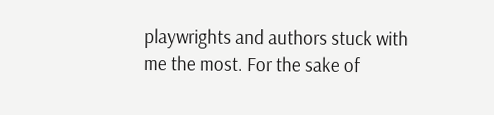playwrights and authors stuck with me the most. For the sake of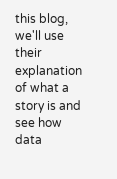this blog, we'll use their explanation of what a story is and see how data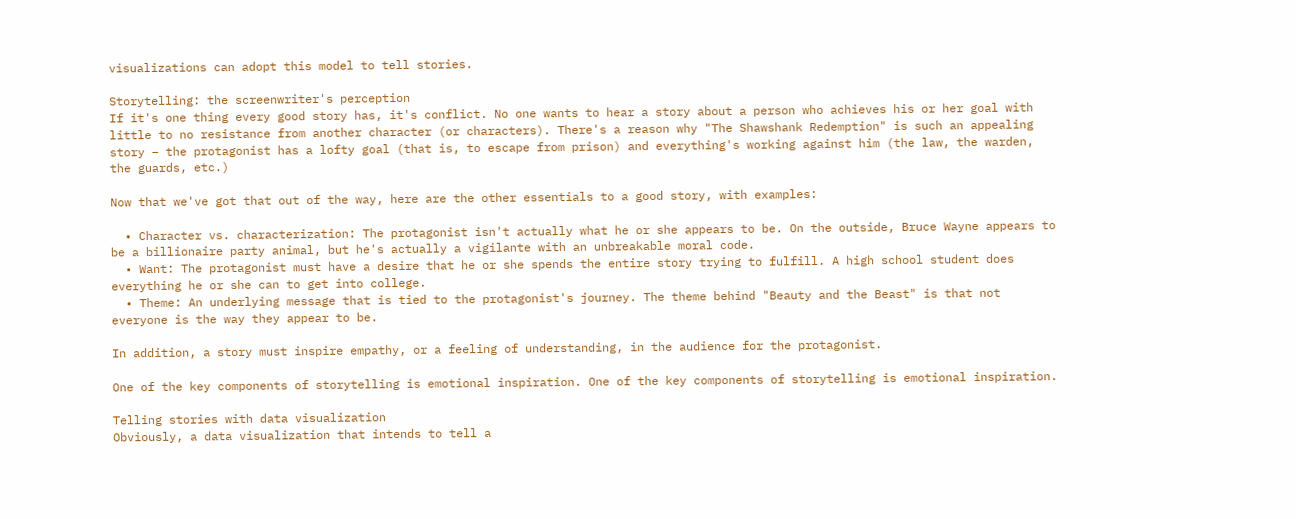visualizations can adopt this model to tell stories.

Storytelling: the screenwriter's perception
If it's one thing every good story has, it's conflict. No one wants to hear a story about a person who achieves his or her goal with little to no resistance from another character (or characters). There's a reason why "The Shawshank Redemption" is such an appealing story – the protagonist has a lofty goal (that is, to escape from prison) and everything's working against him (the law, the warden, the guards, etc.)

Now that we've got that out of the way, here are the other essentials to a good story, with examples:

  • Character vs. characterization: The protagonist isn't actually what he or she appears to be. On the outside, Bruce Wayne appears to be a billionaire party animal, but he's actually a vigilante with an unbreakable moral code.
  • Want: The protagonist must have a desire that he or she spends the entire story trying to fulfill. A high school student does everything he or she can to get into college.
  • Theme: An underlying message that is tied to the protagonist's journey. The theme behind "Beauty and the Beast" is that not everyone is the way they appear to be.

In addition, a story must inspire empathy, or a feeling of understanding, in the audience for the protagonist.

One of the key components of storytelling is emotional inspiration. One of the key components of storytelling is emotional inspiration.

Telling stories with data visualization
Obviously, a data visualization that intends to tell a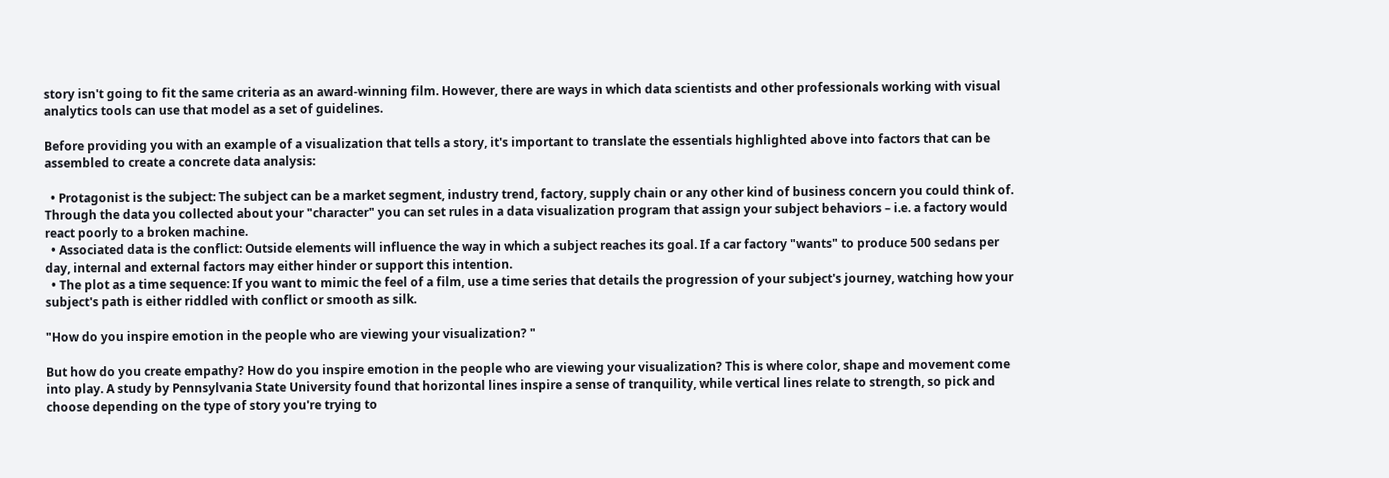story isn't going to fit the same criteria as an award-winning film. However, there are ways in which data scientists and other professionals working with visual analytics tools can use that model as a set of guidelines.

Before providing you with an example of a visualization that tells a story, it's important to translate the essentials highlighted above into factors that can be assembled to create a concrete data analysis:

  • Protagonist is the subject: The subject can be a market segment, industry trend, factory, supply chain or any other kind of business concern you could think of. Through the data you collected about your "character" you can set rules in a data visualization program that assign your subject behaviors – i.e. a factory would react poorly to a broken machine.
  • Associated data is the conflict: Outside elements will influence the way in which a subject reaches its goal. If a car factory "wants" to produce 500 sedans per day, internal and external factors may either hinder or support this intention.
  • The plot as a time sequence: If you want to mimic the feel of a film, use a time series that details the progression of your subject's journey, watching how your subject's path is either riddled with conflict or smooth as silk.

"How do you inspire emotion in the people who are viewing your visualization? "

But how do you create empathy? How do you inspire emotion in the people who are viewing your visualization? This is where color, shape and movement come into play. A study by Pennsylvania State University found that horizontal lines inspire a sense of tranquility, while vertical lines relate to strength, so pick and choose depending on the type of story you're trying to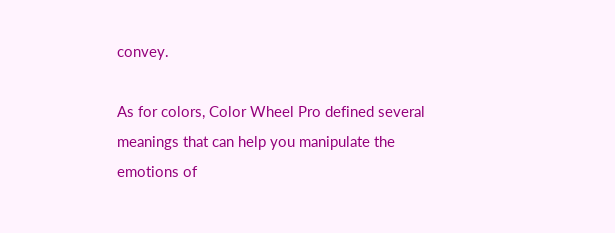convey.

As for colors, Color Wheel Pro defined several meanings that can help you manipulate the emotions of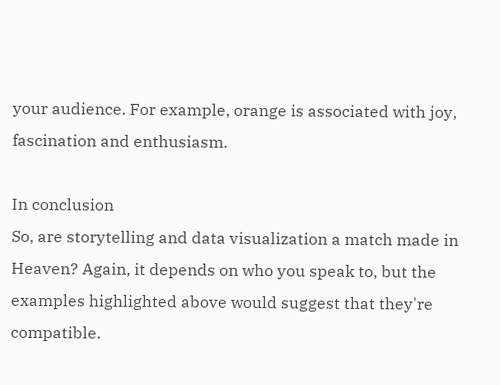your audience. For example, orange is associated with joy, fascination and enthusiasm.

In conclusion
So, are storytelling and data visualization a match made in Heaven? Again, it depends on who you speak to, but the examples highlighted above would suggest that they're compatible.